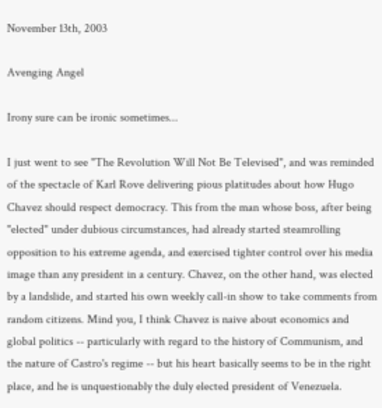November 13th, 2003

Avenging Angel

Irony sure can be ironic sometimes...

I just went to see "The Revolution Will Not Be Televised", and was reminded of the spectacle of Karl Rove delivering pious platitudes about how Hugo Chavez should respect democracy. This from the man whose boss, after being "elected" under dubious circumstances, had already started steamrolling opposition to his extreme agenda, and exercised tighter control over his media image than any president in a century. Chavez, on the other hand, was elected by a landslide, and started his own weekly call-in show to take comments from random citizens. Mind you, I think Chavez is naive about economics and global politics -- particularly with regard to the history of Communism, and the nature of Castro's regime -- but his heart basically seems to be in the right place, and he is unquestionably the duly elected president of Venezuela.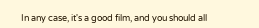In any case, it's a good film, and you should all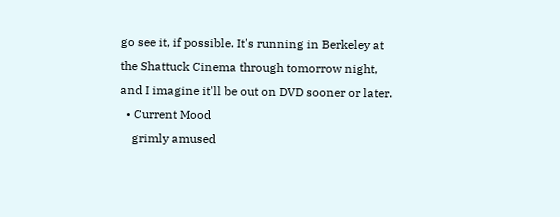go see it, if possible. It's running in Berkeley at the Shattuck Cinema through tomorrow night, and I imagine it'll be out on DVD sooner or later.
  • Current Mood
    grimly amused